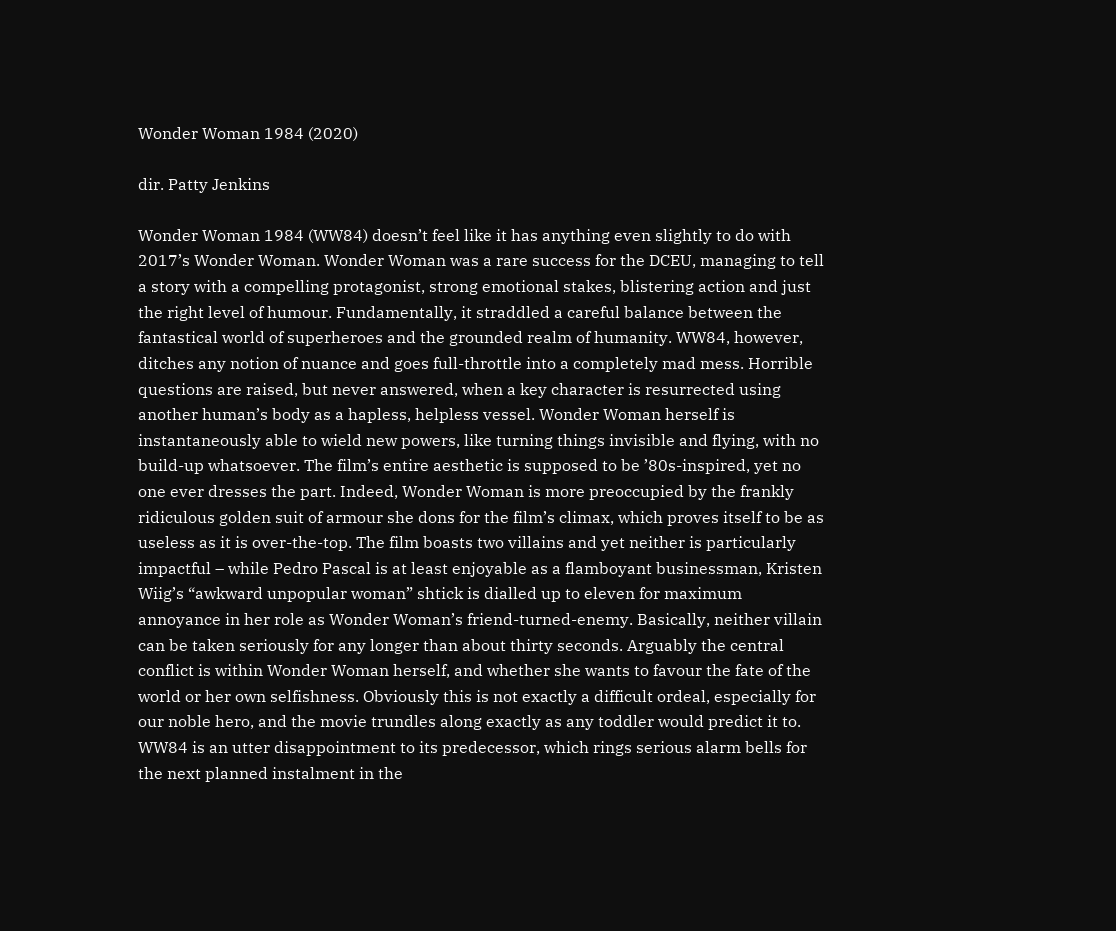Wonder Woman 1984 (2020)

dir. Patty Jenkins

Wonder Woman 1984 (WW84) doesn’t feel like it has anything even slightly to do with 2017’s Wonder Woman. Wonder Woman was a rare success for the DCEU, managing to tell a story with a compelling protagonist, strong emotional stakes, blistering action and just the right level of humour. Fundamentally, it straddled a careful balance between the fantastical world of superheroes and the grounded realm of humanity. WW84, however, ditches any notion of nuance and goes full-throttle into a completely mad mess. Horrible questions are raised, but never answered, when a key character is resurrected using another human’s body as a hapless, helpless vessel. Wonder Woman herself is instantaneously able to wield new powers, like turning things invisible and flying, with no build-up whatsoever. The film’s entire aesthetic is supposed to be ’80s-inspired, yet no one ever dresses the part. Indeed, Wonder Woman is more preoccupied by the frankly ridiculous golden suit of armour she dons for the film’s climax, which proves itself to be as useless as it is over-the-top. The film boasts two villains and yet neither is particularly impactful – while Pedro Pascal is at least enjoyable as a flamboyant businessman, Kristen Wiig’s “awkward unpopular woman” shtick is dialled up to eleven for maximum annoyance in her role as Wonder Woman’s friend-turned-enemy. Basically, neither villain can be taken seriously for any longer than about thirty seconds. Arguably the central conflict is within Wonder Woman herself, and whether she wants to favour the fate of the world or her own selfishness. Obviously this is not exactly a difficult ordeal, especially for our noble hero, and the movie trundles along exactly as any toddler would predict it to. WW84 is an utter disappointment to its predecessor, which rings serious alarm bells for the next planned instalment in the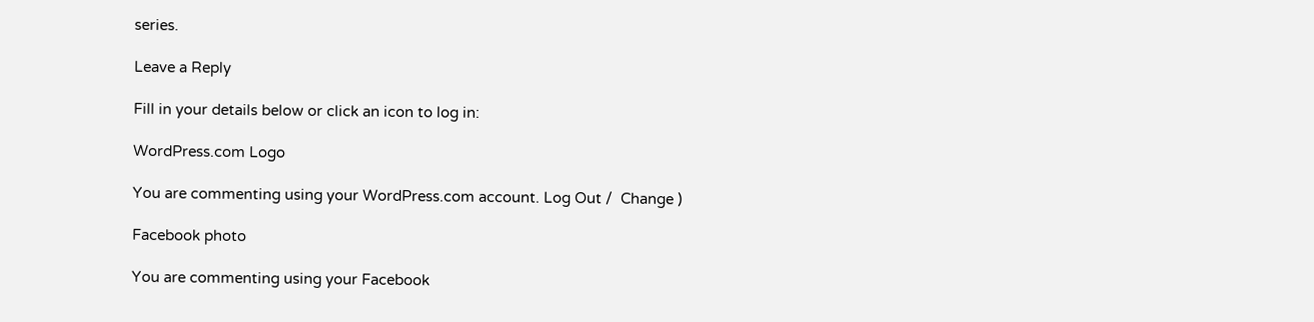series.

Leave a Reply

Fill in your details below or click an icon to log in:

WordPress.com Logo

You are commenting using your WordPress.com account. Log Out /  Change )

Facebook photo

You are commenting using your Facebook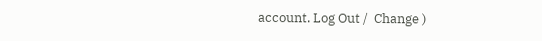account. Log Out /  Change )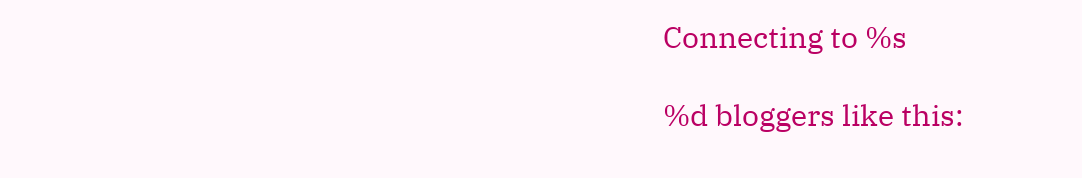Connecting to %s

%d bloggers like this: